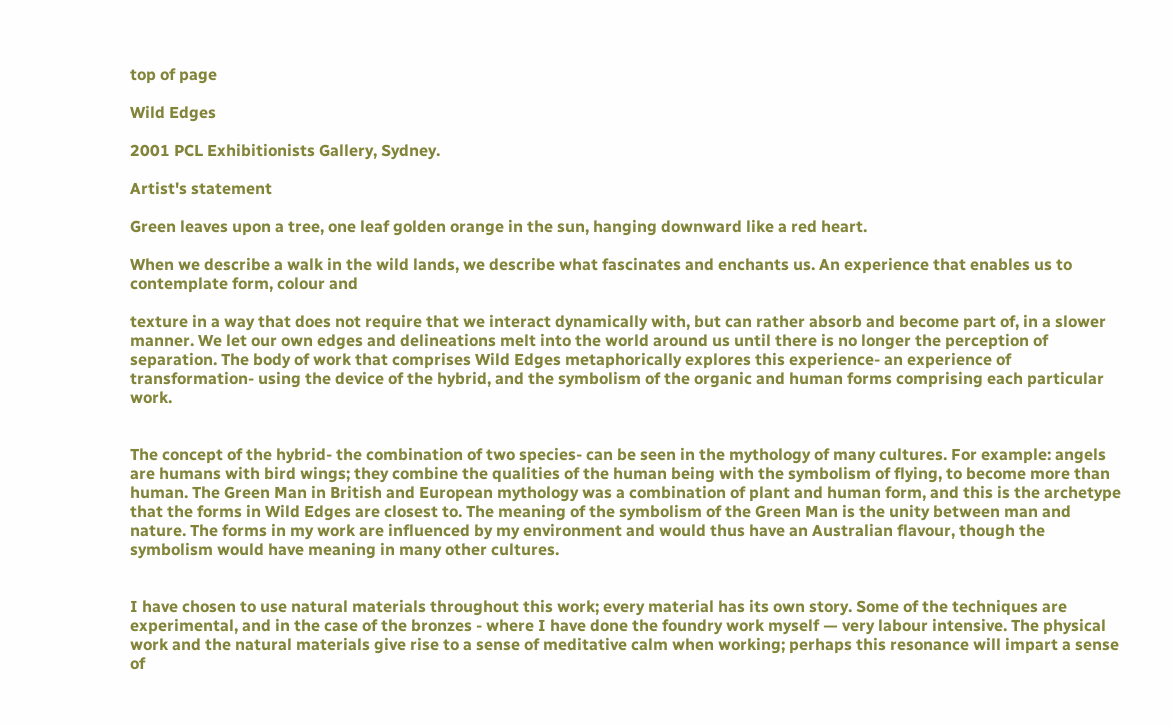top of page

Wild Edges

2001 PCL Exhibitionists Gallery, Sydney.

Artist's statement

Green leaves upon a tree, one leaf golden orange in the sun, hanging downward like a red heart.

When we describe a walk in the wild lands, we describe what fascinates and enchants us. An experience that enables us to contemplate form, colour and

texture in a way that does not require that we interact dynamically with, but can rather absorb and become part of, in a slower manner. We let our own edges and delineations melt into the world around us until there is no longer the perception of separation. The body of work that comprises Wild Edges metaphorically explores this experience- an experience of transformation- using the device of the hybrid, and the symbolism of the organic and human forms comprising each particular work.


The concept of the hybrid- the combination of two species- can be seen in the mythology of many cultures. For example: angels are humans with bird wings; they combine the qualities of the human being with the symbolism of flying, to become more than human. The Green Man in British and European mythology was a combination of plant and human form, and this is the archetype that the forms in Wild Edges are closest to. The meaning of the symbolism of the Green Man is the unity between man and nature. The forms in my work are influenced by my environment and would thus have an Australian flavour, though the symbolism would have meaning in many other cultures.


I have chosen to use natural materials throughout this work; every material has its own story. Some of the techniques are experimental, and in the case of the bronzes - where I have done the foundry work myself — very labour intensive. The physical work and the natural materials give rise to a sense of meditative calm when working; perhaps this resonance will impart a sense of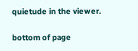quietude in the viewer.

bottom of page